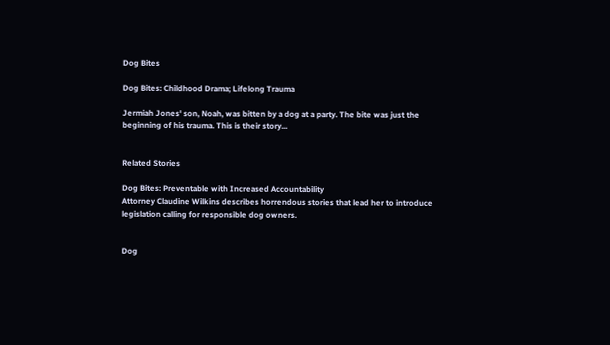Dog Bites

Dog Bites: Childhood Drama; Lifelong Trauma

Jermiah Jones' son, Noah, was bitten by a dog at a party. The bite was just the beginning of his trauma. This is their story...


Related Stories

Dog Bites: Preventable with Increased Accountability
Attorney Claudine Wilkins describes horrendous stories that lead her to introduce legislation calling for responsible dog owners.


Dog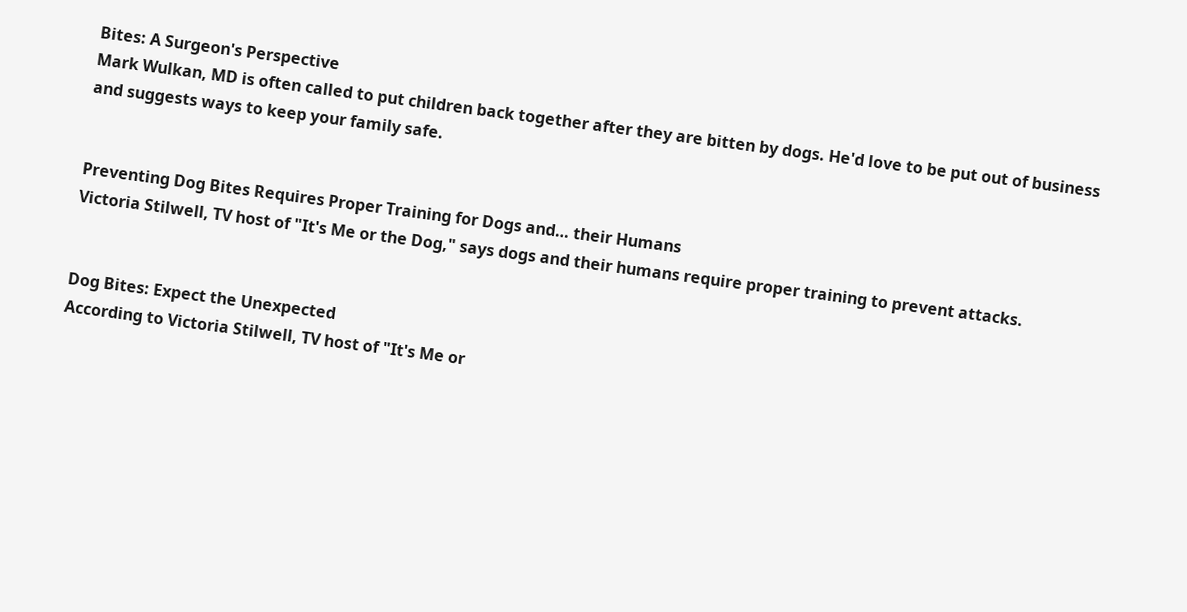Bites: A Surgeon's Perspective
Mark Wulkan, MD is often called to put children back together after they are bitten by dogs. He'd love to be put out of business and suggests ways to keep your family safe.


Preventing Dog Bites Requires Proper Training for Dogs and… their Humans
Victoria Stilwell, TV host of "It's Me or the Dog," says dogs and their humans require proper training to prevent attacks.


Dog Bites: Expect the Unexpected
According to Victoria Stilwell, TV host of "It's Me or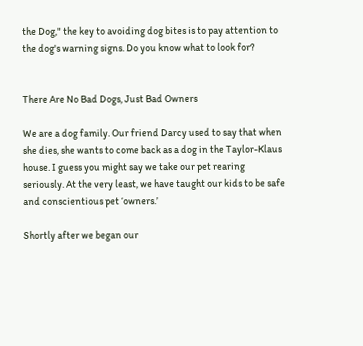the Dog," the key to avoiding dog bites is to pay attention to the dog's warning signs. Do you know what to look for?


There Are No Bad Dogs, Just Bad Owners

We are a dog family. Our friend Darcy used to say that when she dies, she wants to come back as a dog in the Taylor-Klaus house. I guess you might say we take our pet rearing seriously. At the very least, we have taught our kids to be safe and conscientious pet ‘owners.’

Shortly after we began our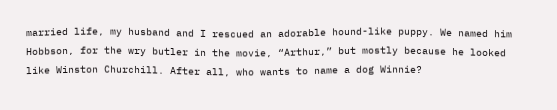married life, my husband and I rescued an adorable hound-like puppy. We named him Hobbson, for the wry butler in the movie, “Arthur,” but mostly because he looked like Winston Churchill. After all, who wants to name a dog Winnie?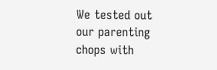We tested out our parenting chops with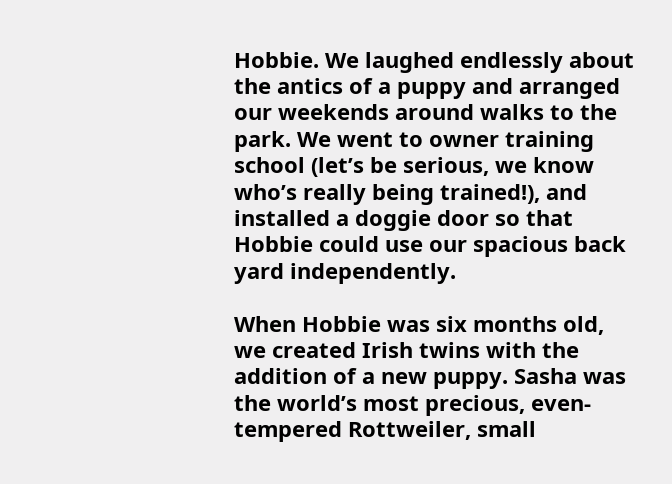Hobbie. We laughed endlessly about the antics of a puppy and arranged our weekends around walks to the park. We went to owner training school (let’s be serious, we know who’s really being trained!), and installed a doggie door so that Hobbie could use our spacious back yard independently.

When Hobbie was six months old, we created Irish twins with the addition of a new puppy. Sasha was the world’s most precious, even-tempered Rottweiler, small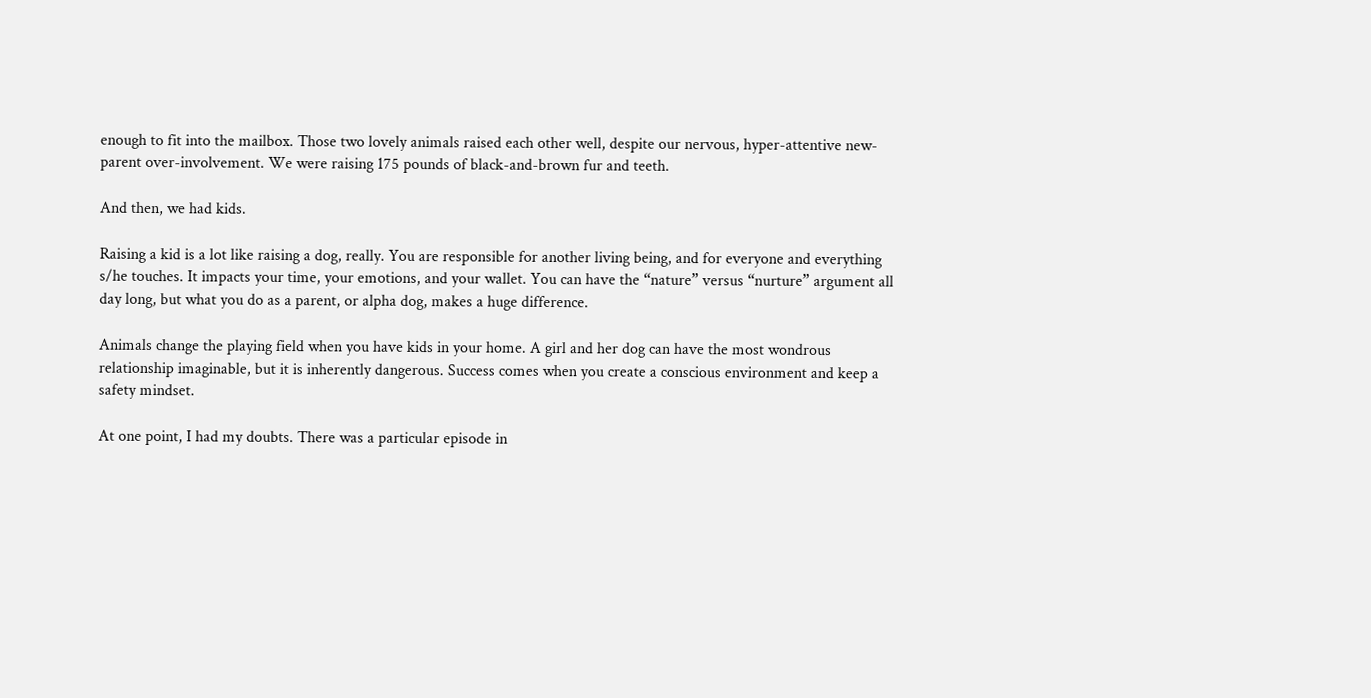enough to fit into the mailbox. Those two lovely animals raised each other well, despite our nervous, hyper-attentive new-parent over-involvement. We were raising 175 pounds of black-and-brown fur and teeth.

And then, we had kids.

Raising a kid is a lot like raising a dog, really. You are responsible for another living being, and for everyone and everything s/he touches. It impacts your time, your emotions, and your wallet. You can have the “nature” versus “nurture” argument all day long, but what you do as a parent, or alpha dog, makes a huge difference.

Animals change the playing field when you have kids in your home. A girl and her dog can have the most wondrous relationship imaginable, but it is inherently dangerous. Success comes when you create a conscious environment and keep a safety mindset.

At one point, I had my doubts. There was a particular episode in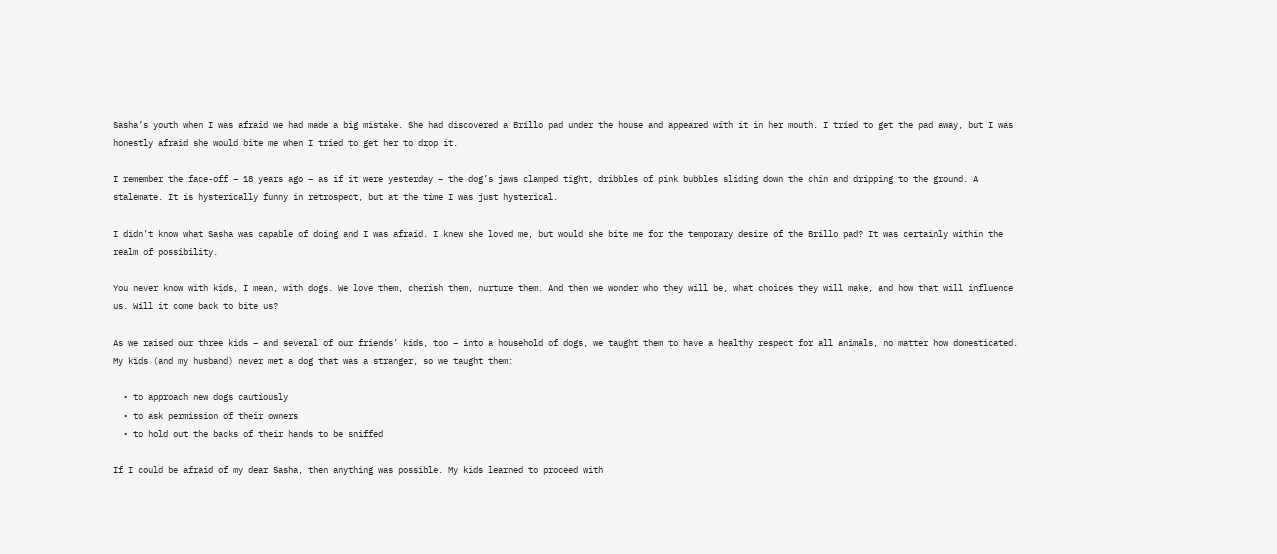Sasha’s youth when I was afraid we had made a big mistake. She had discovered a Brillo pad under the house and appeared with it in her mouth. I tried to get the pad away, but I was honestly afraid she would bite me when I tried to get her to drop it.

I remember the face-off – 18 years ago – as if it were yesterday – the dog’s jaws clamped tight, dribbles of pink bubbles sliding down the chin and dripping to the ground. A stalemate. It is hysterically funny in retrospect, but at the time I was just hysterical.

I didn’t know what Sasha was capable of doing and I was afraid. I knew she loved me, but would she bite me for the temporary desire of the Brillo pad? It was certainly within the realm of possibility.

You never know with kids, I mean, with dogs. We love them, cherish them, nurture them. And then we wonder who they will be, what choices they will make, and how that will influence us. Will it come back to bite us?

As we raised our three kids – and several of our friends’ kids, too – into a household of dogs, we taught them to have a healthy respect for all animals, no matter how domesticated. My kids (and my husband) never met a dog that was a stranger, so we taught them:

  • to approach new dogs cautiously
  • to ask permission of their owners
  • to hold out the backs of their hands to be sniffed

If I could be afraid of my dear Sasha, then anything was possible. My kids learned to proceed with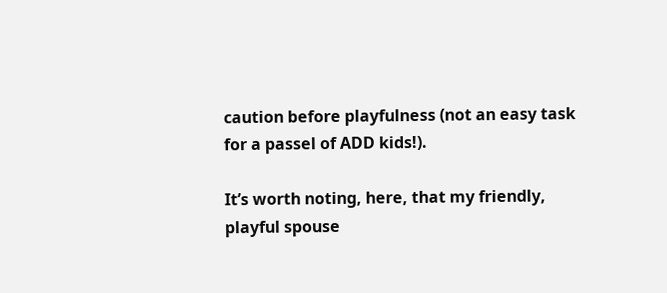caution before playfulness (not an easy task for a passel of ADD kids!).

It’s worth noting, here, that my friendly, playful spouse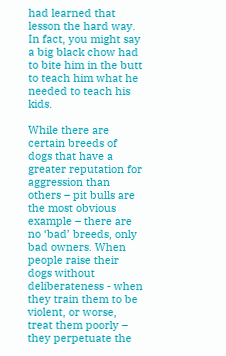had learned that lesson the hard way. In fact, you might say a big black chow had to bite him in the butt to teach him what he needed to teach his kids.

While there are certain breeds of dogs that have a greater reputation for aggression than others – pit bulls are the most obvious example – there are no ‘bad’ breeds, only bad owners. When people raise their dogs without deliberateness - when they train them to be violent, or worse, treat them poorly – they perpetuate the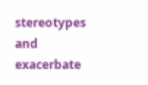stereotypes and exacerbate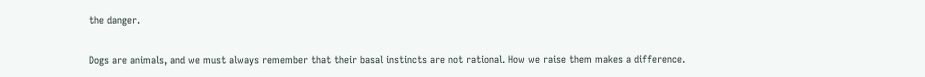the danger.

Dogs are animals, and we must always remember that their basal instincts are not rational. How we raise them makes a difference.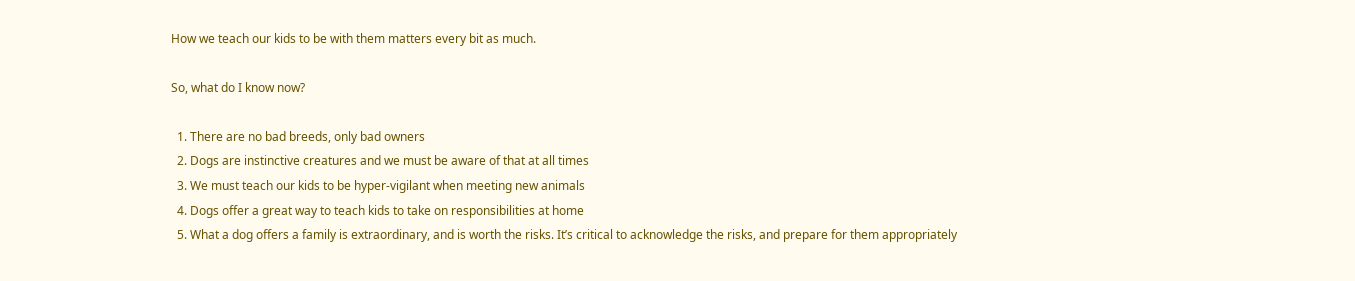How we teach our kids to be with them matters every bit as much.

So, what do I know now?

  1. There are no bad breeds, only bad owners
  2. Dogs are instinctive creatures and we must be aware of that at all times
  3. We must teach our kids to be hyper-vigilant when meeting new animals
  4. Dogs offer a great way to teach kids to take on responsibilities at home
  5. What a dog offers a family is extraordinary, and is worth the risks. It’s critical to acknowledge the risks, and prepare for them appropriately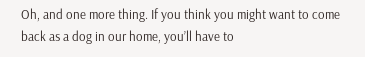Oh, and one more thing. If you think you might want to come back as a dog in our home, you’ll have to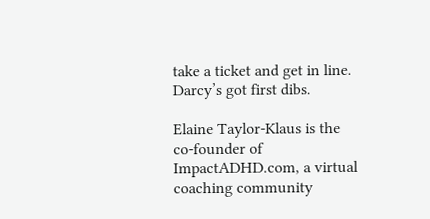take a ticket and get in line. Darcy’s got first dibs.

Elaine Taylor-Klaus is the co-founder of ImpactADHD.com, a virtual coaching community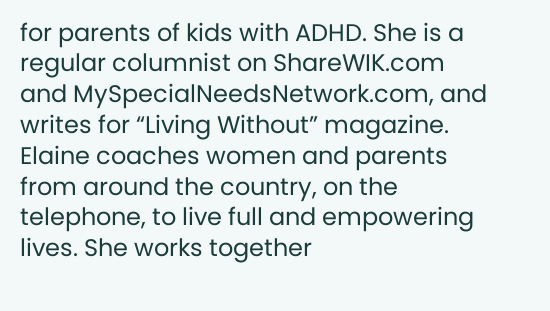for parents of kids with ADHD. She is a regular columnist on ShareWIK.com and MySpecialNeedsNetwork.com, and writes for “Living Without” magazine. Elaine coaches women and parents from around the country, on the telephone, to live full and empowering lives. She works together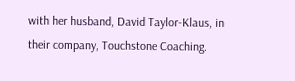with her husband, David Taylor-Klaus, in their company, Touchstone Coaching.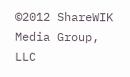©2012 ShareWIK Media Group, LLC